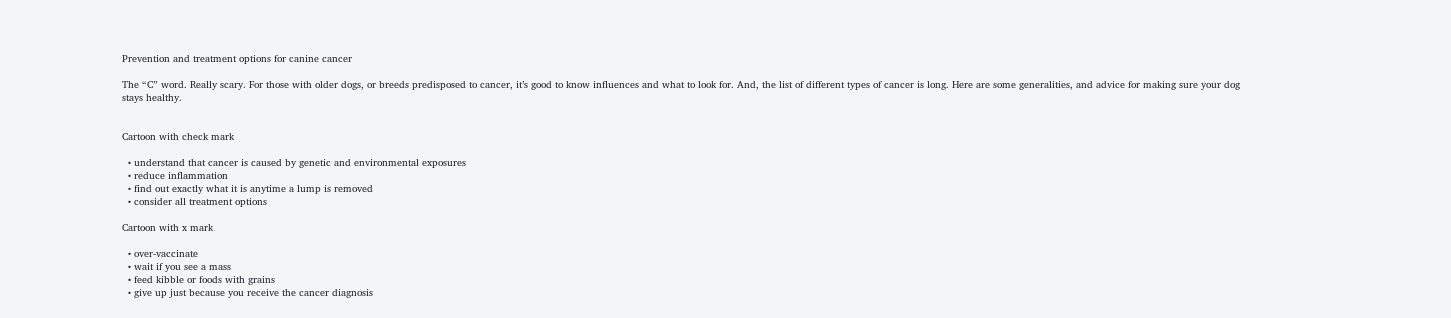Prevention and treatment options for canine cancer

The “C” word. Really scary. For those with older dogs, or breeds predisposed to cancer, it’s good to know influences and what to look for. And, the list of different types of cancer is long. Here are some generalities, and advice for making sure your dog stays healthy.


Cartoon with check mark

  • understand that cancer is caused by genetic and environmental exposures
  • reduce inflammation
  • find out exactly what it is anytime a lump is removed
  • consider all treatment options

Cartoon with x mark

  • over-vaccinate
  • wait if you see a mass
  • feed kibble or foods with grains
  • give up just because you receive the cancer diagnosis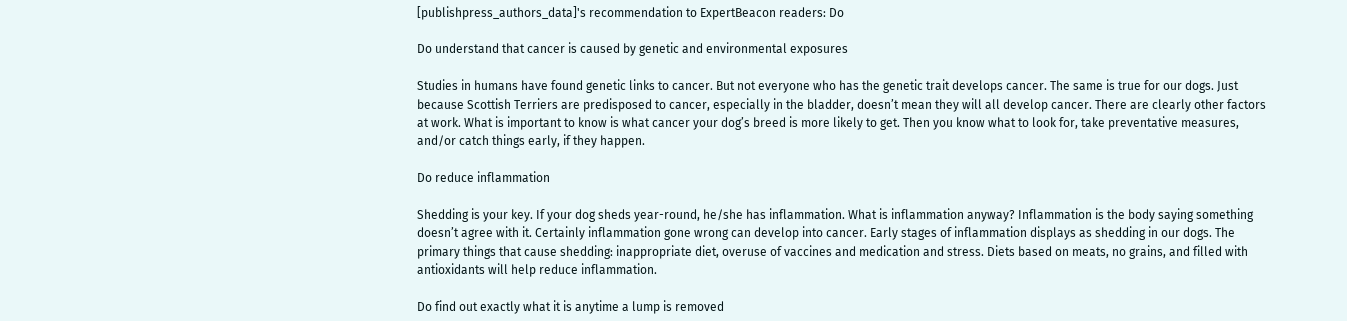[publishpress_authors_data]'s recommendation to ExpertBeacon readers: Do

Do understand that cancer is caused by genetic and environmental exposures

Studies in humans have found genetic links to cancer. But not everyone who has the genetic trait develops cancer. The same is true for our dogs. Just because Scottish Terriers are predisposed to cancer, especially in the bladder, doesn’t mean they will all develop cancer. There are clearly other factors at work. What is important to know is what cancer your dog’s breed is more likely to get. Then you know what to look for, take preventative measures, and/or catch things early, if they happen.

Do reduce inflammation

Shedding is your key. If your dog sheds year-round, he/she has inflammation. What is inflammation anyway? Inflammation is the body saying something doesn’t agree with it. Certainly inflammation gone wrong can develop into cancer. Early stages of inflammation displays as shedding in our dogs. The primary things that cause shedding: inappropriate diet, overuse of vaccines and medication and stress. Diets based on meats, no grains, and filled with antioxidants will help reduce inflammation.

Do find out exactly what it is anytime a lump is removed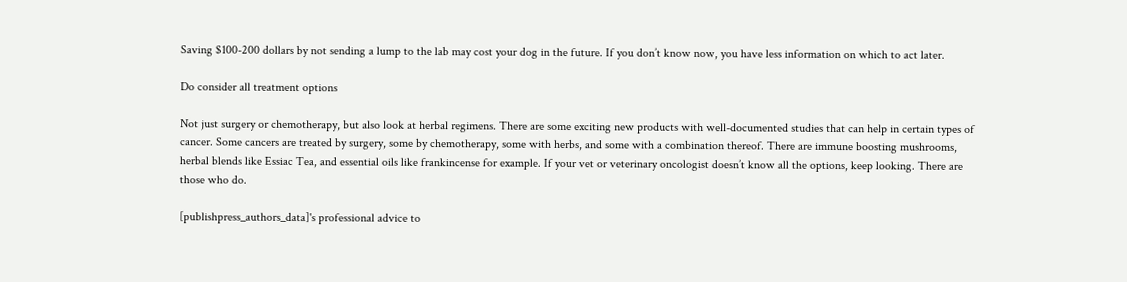Saving $100-200 dollars by not sending a lump to the lab may cost your dog in the future. If you don’t know now, you have less information on which to act later.

Do consider all treatment options

Not just surgery or chemotherapy, but also look at herbal regimens. There are some exciting new products with well-documented studies that can help in certain types of cancer. Some cancers are treated by surgery, some by chemotherapy, some with herbs, and some with a combination thereof. There are immune boosting mushrooms, herbal blends like Essiac Tea, and essential oils like frankincense for example. If your vet or veterinary oncologist doesn’t know all the options, keep looking. There are those who do.

[publishpress_authors_data]'s professional advice to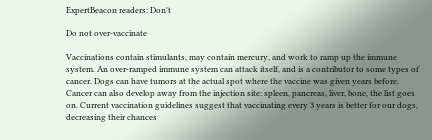ExpertBeacon readers: Don't

Do not over-vaccinate

Vaccinations contain stimulants, may contain mercury, and work to ramp up the immune system. An over-ramped immune system can attack itself, and is a contributor to some types of cancer. Dogs can have tumors at the actual spot where the vaccine was given years before. Cancer can also develop away from the injection site: spleen, pancreas, liver, bone, the list goes on. Current vaccination guidelines suggest that vaccinating every 3 years is better for our dogs, decreasing their chances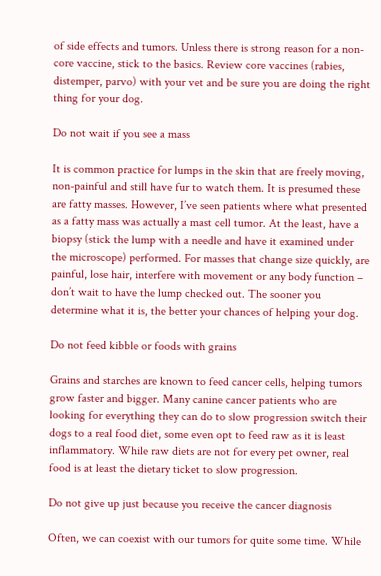of side effects and tumors. Unless there is strong reason for a non-core vaccine, stick to the basics. Review core vaccines (rabies, distemper, parvo) with your vet and be sure you are doing the right thing for your dog.

Do not wait if you see a mass

It is common practice for lumps in the skin that are freely moving, non-painful and still have fur to watch them. It is presumed these are fatty masses. However, I’ve seen patients where what presented as a fatty mass was actually a mast cell tumor. At the least, have a biopsy (stick the lump with a needle and have it examined under the microscope) performed. For masses that change size quickly, are painful, lose hair, interfere with movement or any body function – don’t wait to have the lump checked out. The sooner you determine what it is, the better your chances of helping your dog.

Do not feed kibble or foods with grains

Grains and starches are known to feed cancer cells, helping tumors grow faster and bigger. Many canine cancer patients who are looking for everything they can do to slow progression switch their dogs to a real food diet, some even opt to feed raw as it is least inflammatory. While raw diets are not for every pet owner, real food is at least the dietary ticket to slow progression.

Do not give up just because you receive the cancer diagnosis

Often, we can coexist with our tumors for quite some time. While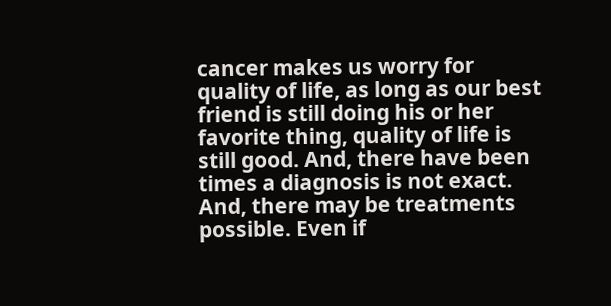cancer makes us worry for quality of life, as long as our best friend is still doing his or her favorite thing, quality of life is still good. And, there have been times a diagnosis is not exact. And, there may be treatments possible. Even if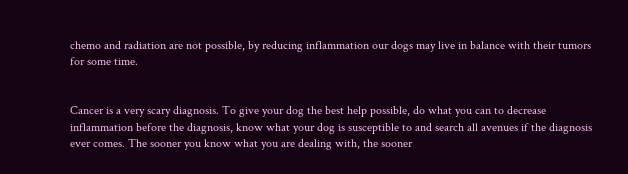chemo and radiation are not possible, by reducing inflammation our dogs may live in balance with their tumors for some time.


Cancer is a very scary diagnosis. To give your dog the best help possible, do what you can to decrease inflammation before the diagnosis, know what your dog is susceptible to and search all avenues if the diagnosis ever comes. The sooner you know what you are dealing with, the sooner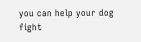you can help your dog fight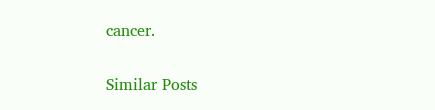cancer.

Similar Posts